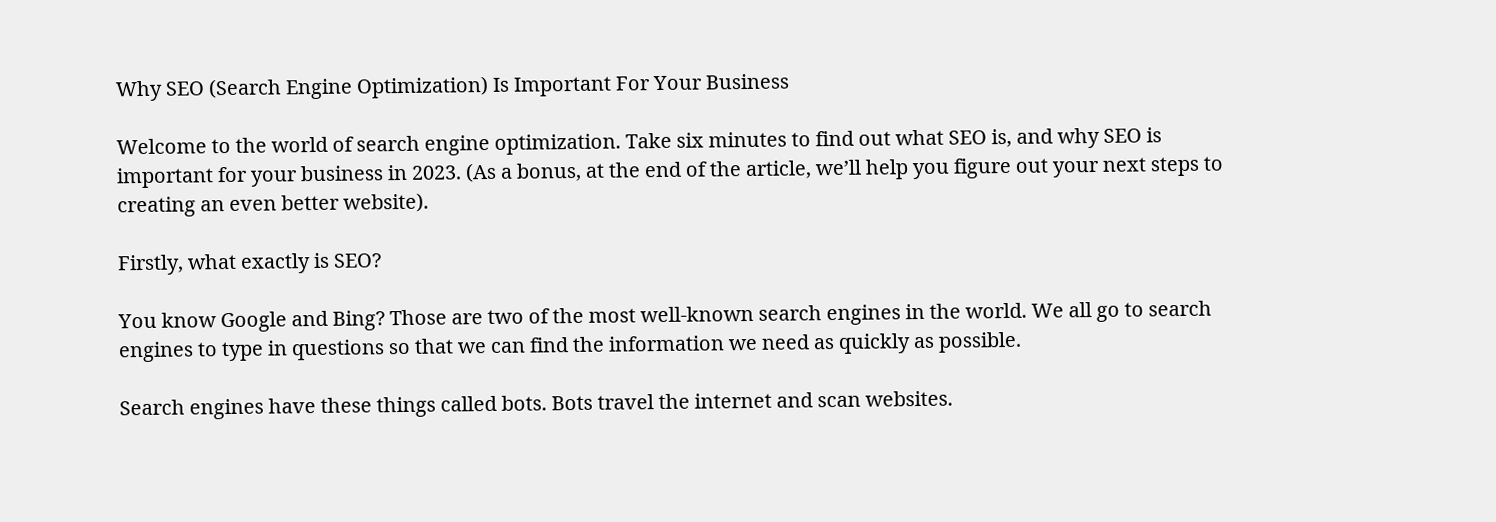Why SEO (Search Engine Optimization) Is Important For Your Business

Welcome to the world of search engine optimization. Take six minutes to find out what SEO is, and why SEO is important for your business in 2023. (As a bonus, at the end of the article, we’ll help you figure out your next steps to creating an even better website).

Firstly, what exactly is SEO?

You know Google and Bing? Those are two of the most well-known search engines in the world. We all go to search engines to type in questions so that we can find the information we need as quickly as possible.

Search engines have these things called bots. Bots travel the internet and scan websites.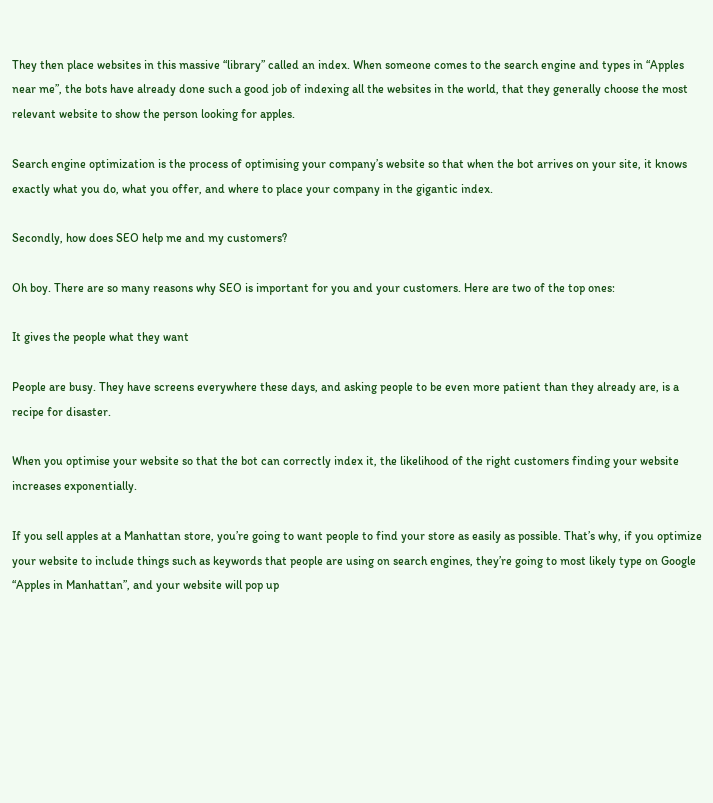They then place websites in this massive “library” called an index. When someone comes to the search engine and types in “Apples near me”, the bots have already done such a good job of indexing all the websites in the world, that they generally choose the most relevant website to show the person looking for apples.

Search engine optimization is the process of optimising your company’s website so that when the bot arrives on your site, it knows exactly what you do, what you offer, and where to place your company in the gigantic index.

Secondly, how does SEO help me and my customers?

Oh boy. There are so many reasons why SEO is important for you and your customers. Here are two of the top ones:

It gives the people what they want

People are busy. They have screens everywhere these days, and asking people to be even more patient than they already are, is a recipe for disaster.

When you optimise your website so that the bot can correctly index it, the likelihood of the right customers finding your website increases exponentially.

If you sell apples at a Manhattan store, you’re going to want people to find your store as easily as possible. That’s why, if you optimize your website to include things such as keywords that people are using on search engines, they’re going to most likely type on Google “Apples in Manhattan”, and your website will pop up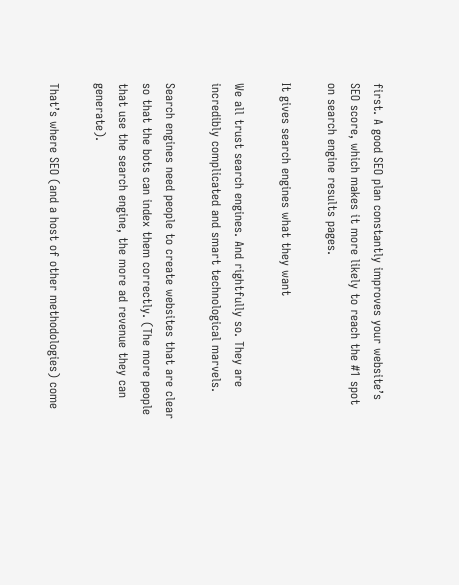first. A good SEO plan constantly improves your website’s SEO score, which makes it more likely to reach the #1 spot on search engine results pages.

It gives search engines what they want

We all trust search engines. And rightfully so. They are incredibly complicated and smart technological marvels.

Search engines need people to create websites that are clear so that the bots can index them correctly. (The more people that use the search engine, the more ad revenue they can generate).

That’s where SEO (and a host of other methodologies) come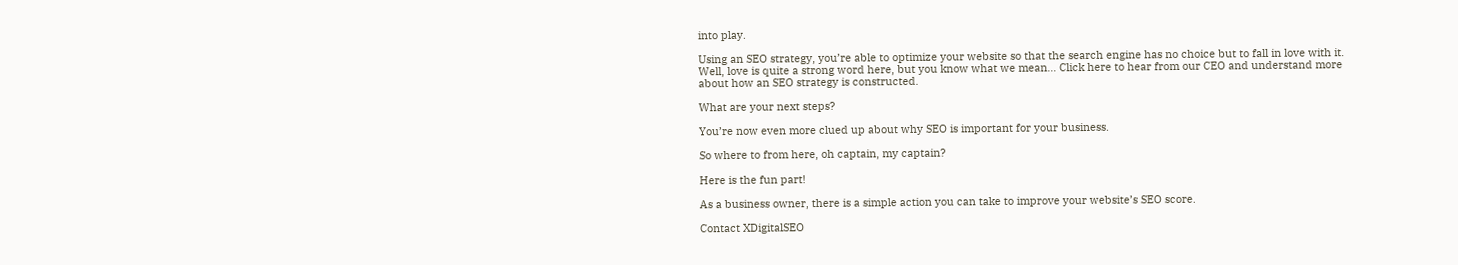into play.

Using an SEO strategy, you’re able to optimize your website so that the search engine has no choice but to fall in love with it. Well, love is quite a strong word here, but you know what we mean… Click here to hear from our CEO and understand more about how an SEO strategy is constructed.

What are your next steps?

You’re now even more clued up about why SEO is important for your business.

So where to from here, oh captain, my captain?

Here is the fun part!

As a business owner, there is a simple action you can take to improve your website’s SEO score.

Contact XDigitalSEO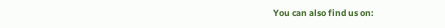You can also find us on: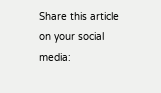Share this article on your social media: